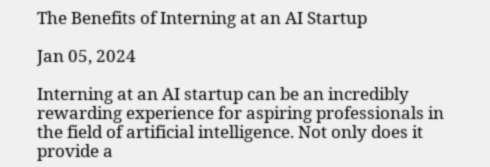The Benefits of Interning at an AI Startup

Jan 05, 2024

Interning at an AI startup can be an incredibly rewarding experience for aspiring professionals in the field of artificial intelligence. Not only does it provide a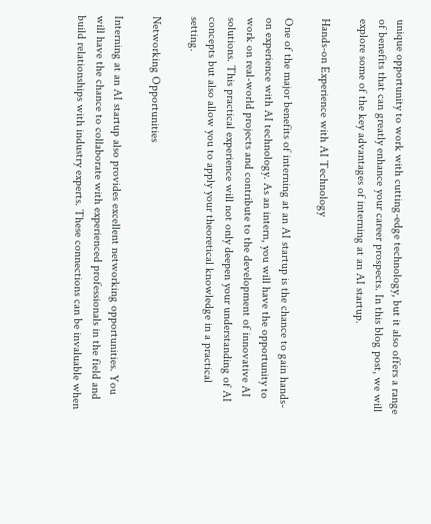unique opportunity to work with cutting-edge technology, but it also offers a range of benefits that can greatly enhance your career prospects. In this blog post, we will explore some of the key advantages of interning at an AI startup.

Hands-on Experience with AI Technology

One of the major benefits of interning at an AI startup is the chance to gain hands-on experience with AI technology. As an intern, you will have the opportunity to work on real-world projects and contribute to the development of innovative AI solutions. This practical experience will not only deepen your understanding of AI concepts but also allow you to apply your theoretical knowledge in a practical setting.

Networking Opportunities

Interning at an AI startup also provides excellent networking opportunities. You will have the chance to collaborate with experienced professionals in the field and build relationships with industry experts. These connections can be invaluable when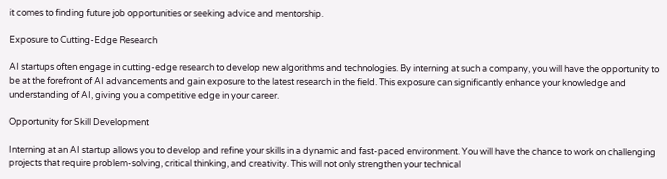it comes to finding future job opportunities or seeking advice and mentorship.

Exposure to Cutting-Edge Research

AI startups often engage in cutting-edge research to develop new algorithms and technologies. By interning at such a company, you will have the opportunity to be at the forefront of AI advancements and gain exposure to the latest research in the field. This exposure can significantly enhance your knowledge and understanding of AI, giving you a competitive edge in your career.

Opportunity for Skill Development

Interning at an AI startup allows you to develop and refine your skills in a dynamic and fast-paced environment. You will have the chance to work on challenging projects that require problem-solving, critical thinking, and creativity. This will not only strengthen your technical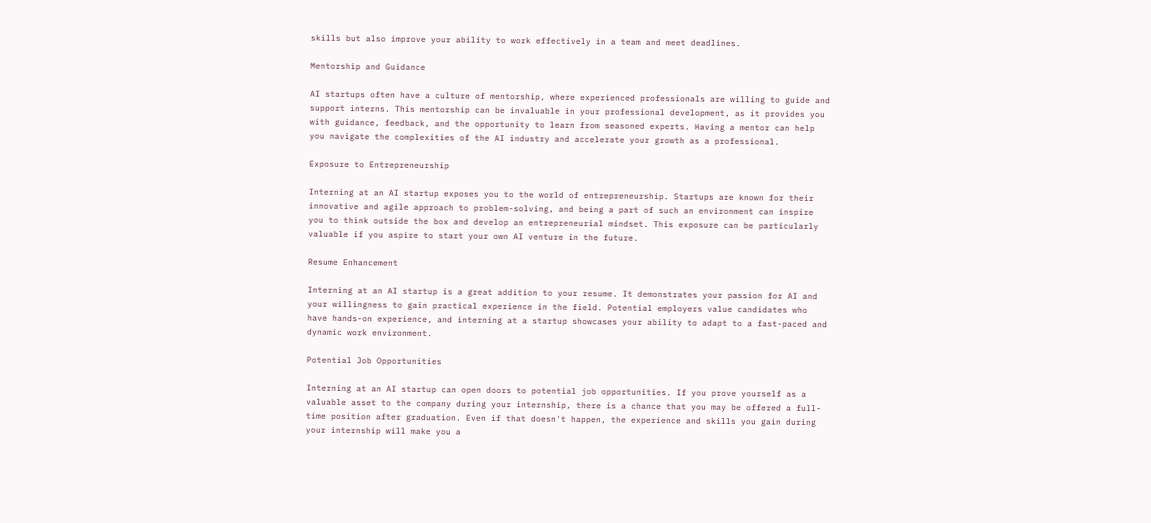skills but also improve your ability to work effectively in a team and meet deadlines.

Mentorship and Guidance

AI startups often have a culture of mentorship, where experienced professionals are willing to guide and support interns. This mentorship can be invaluable in your professional development, as it provides you with guidance, feedback, and the opportunity to learn from seasoned experts. Having a mentor can help you navigate the complexities of the AI industry and accelerate your growth as a professional.

Exposure to Entrepreneurship

Interning at an AI startup exposes you to the world of entrepreneurship. Startups are known for their innovative and agile approach to problem-solving, and being a part of such an environment can inspire you to think outside the box and develop an entrepreneurial mindset. This exposure can be particularly valuable if you aspire to start your own AI venture in the future.

Resume Enhancement

Interning at an AI startup is a great addition to your resume. It demonstrates your passion for AI and your willingness to gain practical experience in the field. Potential employers value candidates who have hands-on experience, and interning at a startup showcases your ability to adapt to a fast-paced and dynamic work environment.

Potential Job Opportunities

Interning at an AI startup can open doors to potential job opportunities. If you prove yourself as a valuable asset to the company during your internship, there is a chance that you may be offered a full-time position after graduation. Even if that doesn't happen, the experience and skills you gain during your internship will make you a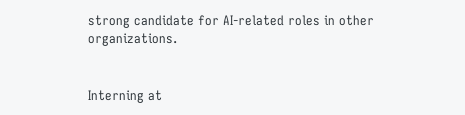strong candidate for AI-related roles in other organizations.


Interning at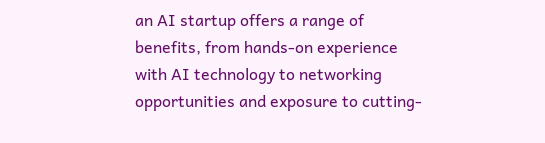an AI startup offers a range of benefits, from hands-on experience with AI technology to networking opportunities and exposure to cutting-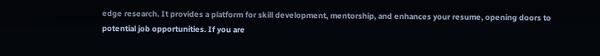edge research. It provides a platform for skill development, mentorship, and enhances your resume, opening doors to potential job opportunities. If you are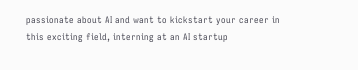passionate about AI and want to kickstart your career in this exciting field, interning at an AI startup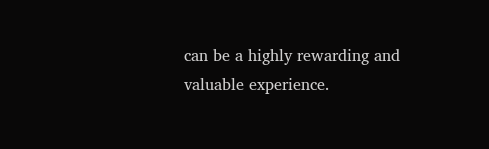can be a highly rewarding and valuable experience.